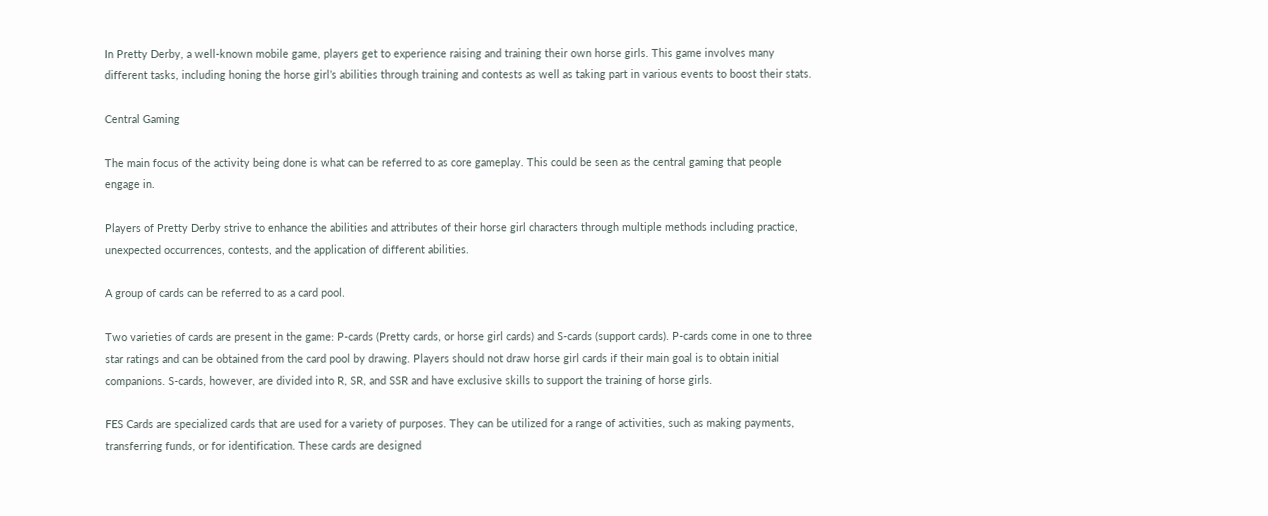In Pretty Derby, a well-known mobile game, players get to experience raising and training their own horse girls. This game involves many different tasks, including honing the horse girl’s abilities through training and contests as well as taking part in various events to boost their stats.

Central Gaming

The main focus of the activity being done is what can be referred to as core gameplay. This could be seen as the central gaming that people engage in.

Players of Pretty Derby strive to enhance the abilities and attributes of their horse girl characters through multiple methods including practice, unexpected occurrences, contests, and the application of different abilities.

A group of cards can be referred to as a card pool.

Two varieties of cards are present in the game: P-cards (Pretty cards, or horse girl cards) and S-cards (support cards). P-cards come in one to three star ratings and can be obtained from the card pool by drawing. Players should not draw horse girl cards if their main goal is to obtain initial companions. S-cards, however, are divided into R, SR, and SSR and have exclusive skills to support the training of horse girls.

FES Cards are specialized cards that are used for a variety of purposes. They can be utilized for a range of activities, such as making payments, transferring funds, or for identification. These cards are designed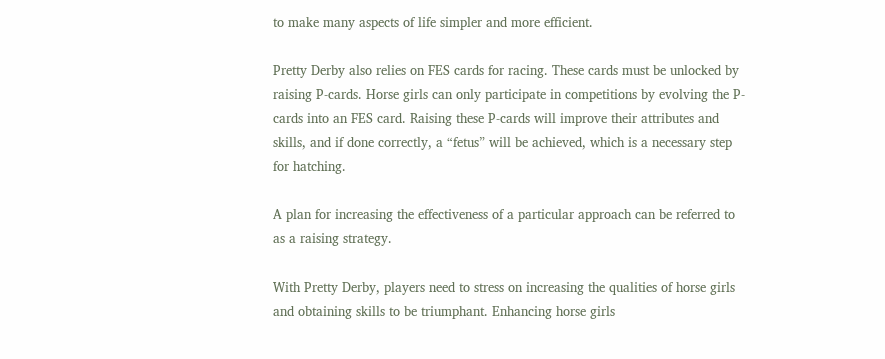to make many aspects of life simpler and more efficient.

Pretty Derby also relies on FES cards for racing. These cards must be unlocked by raising P-cards. Horse girls can only participate in competitions by evolving the P-cards into an FES card. Raising these P-cards will improve their attributes and skills, and if done correctly, a “fetus” will be achieved, which is a necessary step for hatching.

A plan for increasing the effectiveness of a particular approach can be referred to as a raising strategy.

With Pretty Derby, players need to stress on increasing the qualities of horse girls and obtaining skills to be triumphant. Enhancing horse girls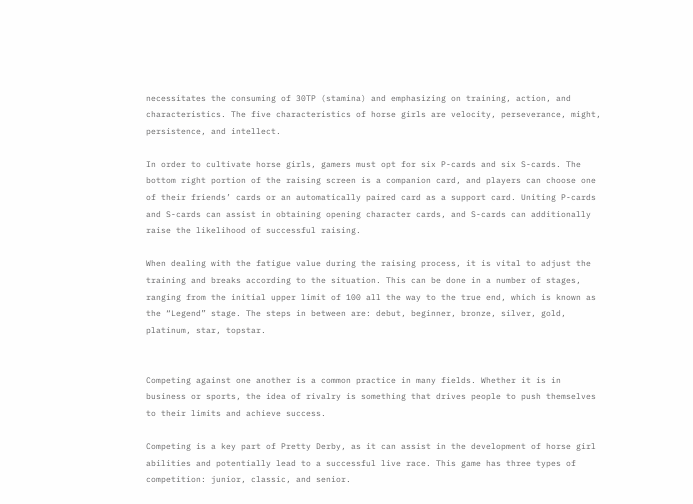necessitates the consuming of 30TP (stamina) and emphasizing on training, action, and characteristics. The five characteristics of horse girls are velocity, perseverance, might, persistence, and intellect.

In order to cultivate horse girls, gamers must opt for six P-cards and six S-cards. The bottom right portion of the raising screen is a companion card, and players can choose one of their friends’ cards or an automatically paired card as a support card. Uniting P-cards and S-cards can assist in obtaining opening character cards, and S-cards can additionally raise the likelihood of successful raising.

When dealing with the fatigue value during the raising process, it is vital to adjust the training and breaks according to the situation. This can be done in a number of stages, ranging from the initial upper limit of 100 all the way to the true end, which is known as the “Legend” stage. The steps in between are: debut, beginner, bronze, silver, gold, platinum, star, topstar.


Competing against one another is a common practice in many fields. Whether it is in business or sports, the idea of rivalry is something that drives people to push themselves to their limits and achieve success.

Competing is a key part of Pretty Derby, as it can assist in the development of horse girl abilities and potentially lead to a successful live race. This game has three types of competition: junior, classic, and senior.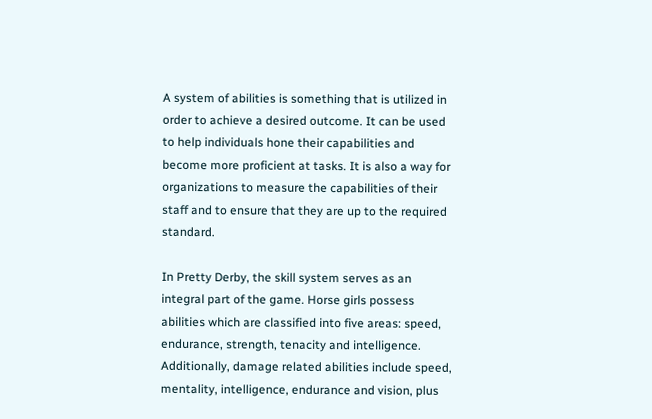A system of abilities is something that is utilized in order to achieve a desired outcome. It can be used to help individuals hone their capabilities and become more proficient at tasks. It is also a way for organizations to measure the capabilities of their staff and to ensure that they are up to the required standard.

In Pretty Derby, the skill system serves as an integral part of the game. Horse girls possess abilities which are classified into five areas: speed, endurance, strength, tenacity and intelligence. Additionally, damage related abilities include speed, mentality, intelligence, endurance and vision, plus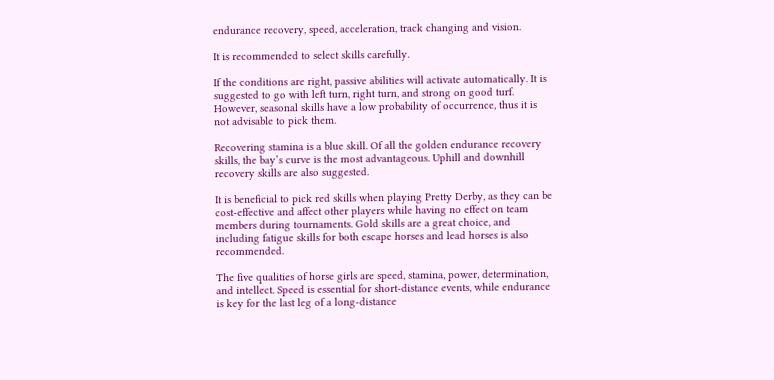endurance recovery, speed, acceleration, track changing and vision.

It is recommended to select skills carefully.

If the conditions are right, passive abilities will activate automatically. It is suggested to go with left turn, right turn, and strong on good turf. However, seasonal skills have a low probability of occurrence, thus it is not advisable to pick them.

Recovering stamina is a blue skill. Of all the golden endurance recovery skills, the bay’s curve is the most advantageous. Uphill and downhill recovery skills are also suggested.

It is beneficial to pick red skills when playing Pretty Derby, as they can be cost-effective and affect other players while having no effect on team members during tournaments. Gold skills are a great choice, and including fatigue skills for both escape horses and lead horses is also recommended.

The five qualities of horse girls are speed, stamina, power, determination, and intellect. Speed is essential for short-distance events, while endurance is key for the last leg of a long-distance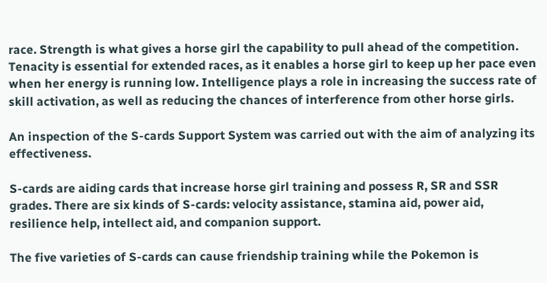race. Strength is what gives a horse girl the capability to pull ahead of the competition. Tenacity is essential for extended races, as it enables a horse girl to keep up her pace even when her energy is running low. Intelligence plays a role in increasing the success rate of skill activation, as well as reducing the chances of interference from other horse girls.

An inspection of the S-cards Support System was carried out with the aim of analyzing its effectiveness.

S-cards are aiding cards that increase horse girl training and possess R, SR and SSR grades. There are six kinds of S-cards: velocity assistance, stamina aid, power aid, resilience help, intellect aid, and companion support.

The five varieties of S-cards can cause friendship training while the Pokemon is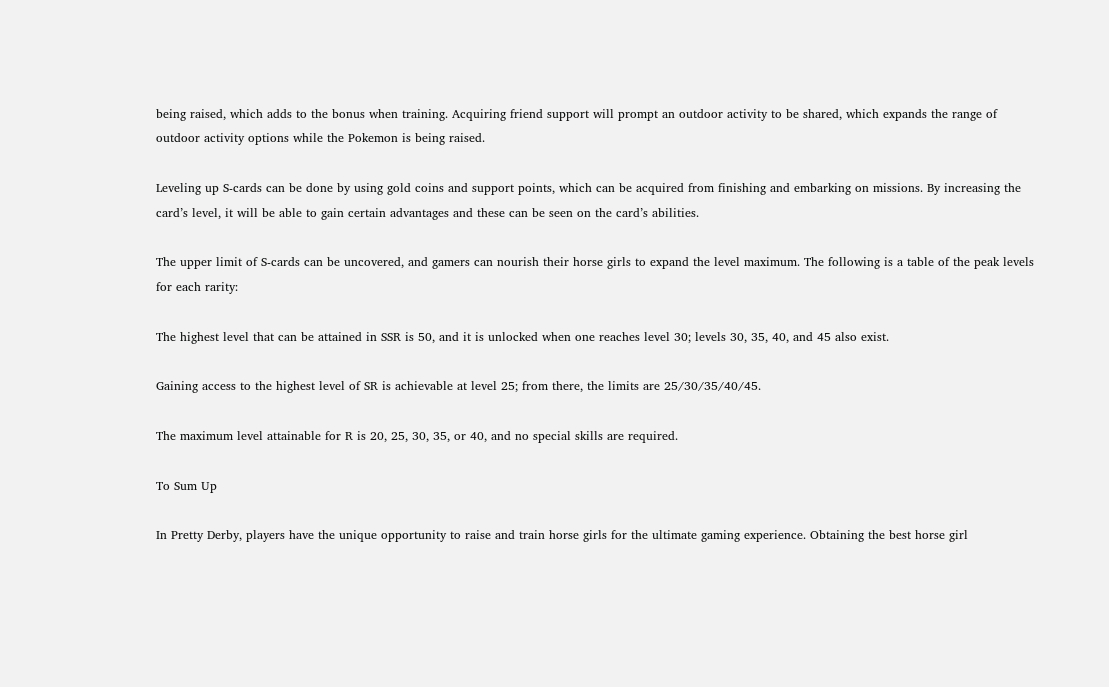being raised, which adds to the bonus when training. Acquiring friend support will prompt an outdoor activity to be shared, which expands the range of outdoor activity options while the Pokemon is being raised.

Leveling up S-cards can be done by using gold coins and support points, which can be acquired from finishing and embarking on missions. By increasing the card’s level, it will be able to gain certain advantages and these can be seen on the card’s abilities.

The upper limit of S-cards can be uncovered, and gamers can nourish their horse girls to expand the level maximum. The following is a table of the peak levels for each rarity:

The highest level that can be attained in SSR is 50, and it is unlocked when one reaches level 30; levels 30, 35, 40, and 45 also exist.

Gaining access to the highest level of SR is achievable at level 25; from there, the limits are 25/30/35/40/45.

The maximum level attainable for R is 20, 25, 30, 35, or 40, and no special skills are required.

To Sum Up

In Pretty Derby, players have the unique opportunity to raise and train horse girls for the ultimate gaming experience. Obtaining the best horse girl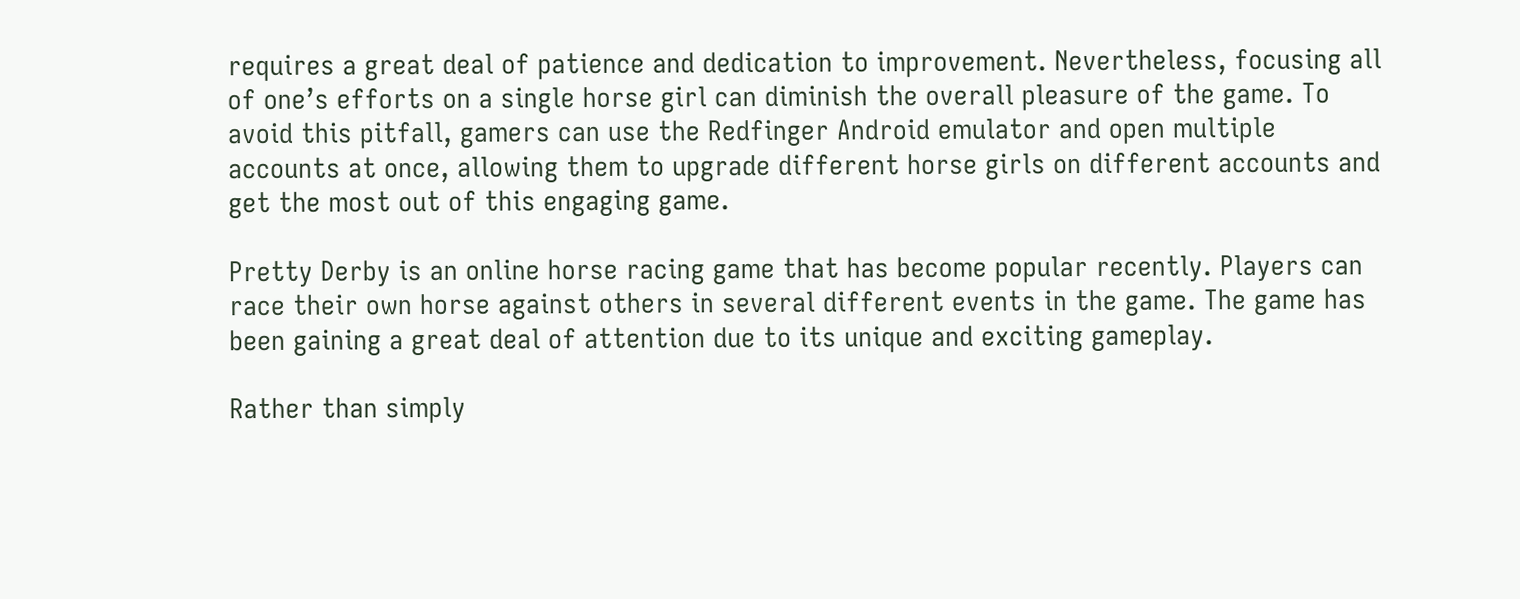requires a great deal of patience and dedication to improvement. Nevertheless, focusing all of one’s efforts on a single horse girl can diminish the overall pleasure of the game. To avoid this pitfall, gamers can use the Redfinger Android emulator and open multiple accounts at once, allowing them to upgrade different horse girls on different accounts and get the most out of this engaging game.

Pretty Derby is an online horse racing game that has become popular recently. Players can race their own horse against others in several different events in the game. The game has been gaining a great deal of attention due to its unique and exciting gameplay.

Rather than simply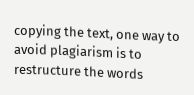copying the text, one way to avoid plagiarism is to restructure the words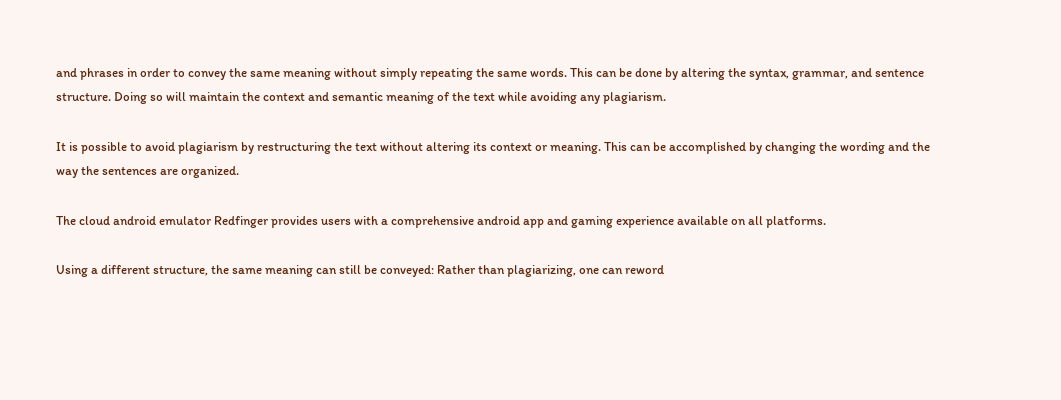and phrases in order to convey the same meaning without simply repeating the same words. This can be done by altering the syntax, grammar, and sentence structure. Doing so will maintain the context and semantic meaning of the text while avoiding any plagiarism.

It is possible to avoid plagiarism by restructuring the text without altering its context or meaning. This can be accomplished by changing the wording and the way the sentences are organized.

The cloud android emulator Redfinger provides users with a comprehensive android app and gaming experience available on all platforms.

Using a different structure, the same meaning can still be conveyed: Rather than plagiarizing, one can reword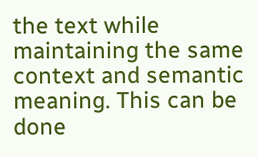the text while maintaining the same context and semantic meaning. This can be done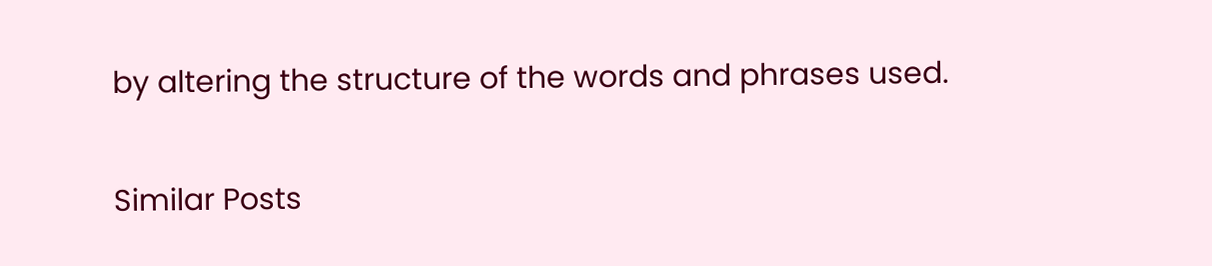by altering the structure of the words and phrases used.

Similar Posts